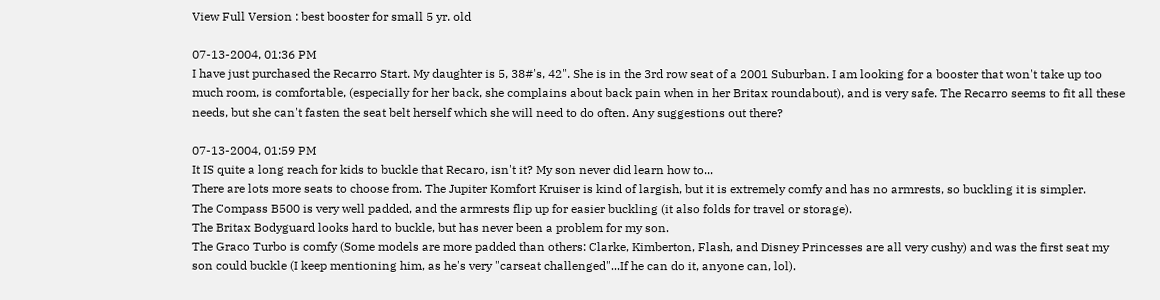View Full Version : best booster for small 5 yr. old

07-13-2004, 01:36 PM
I have just purchased the Recarro Start. My daughter is 5, 38#'s, 42". She is in the 3rd row seat of a 2001 Suburban. I am looking for a booster that won't take up too much room, is comfortable, (especially for her back, she complains about back pain when in her Britax roundabout), and is very safe. The Recarro seems to fit all these needs, but she can't fasten the seat belt herself which she will need to do often. Any suggestions out there?

07-13-2004, 01:59 PM
It IS quite a long reach for kids to buckle that Recaro, isn't it? My son never did learn how to...
There are lots more seats to choose from. The Jupiter Komfort Kruiser is kind of largish, but it is extremely comfy and has no armrests, so buckling it is simpler.
The Compass B500 is very well padded, and the armrests flip up for easier buckling (it also folds for travel or storage).
The Britax Bodyguard looks hard to buckle, but has never been a problem for my son.
The Graco Turbo is comfy (Some models are more padded than others: Clarke, Kimberton, Flash, and Disney Princesses are all very cushy) and was the first seat my son could buckle (I keep mentioning him, as he's very "carseat challenged"...If he can do it, anyone can, lol).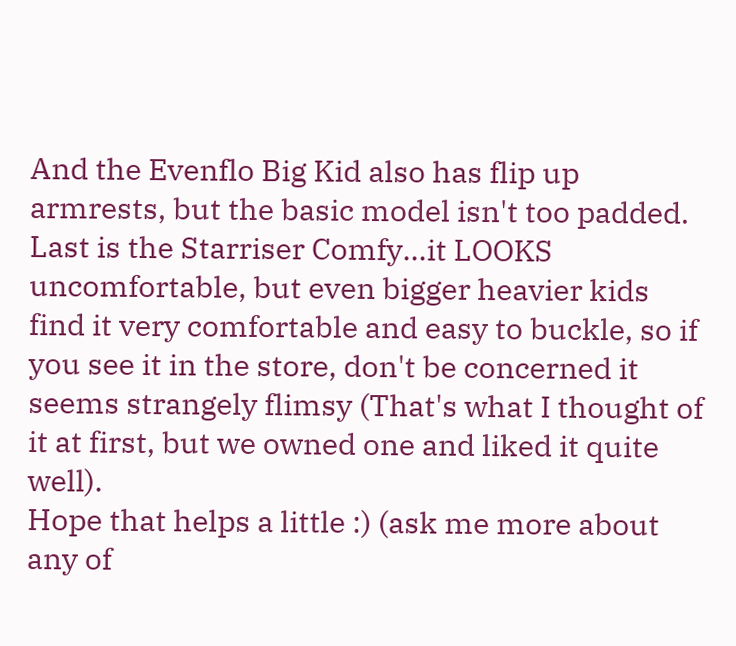And the Evenflo Big Kid also has flip up armrests, but the basic model isn't too padded.
Last is the Starriser Comfy...it LOOKS uncomfortable, but even bigger heavier kids find it very comfortable and easy to buckle, so if you see it in the store, don't be concerned it seems strangely flimsy (That's what I thought of it at first, but we owned one and liked it quite well).
Hope that helps a little :) (ask me more about any of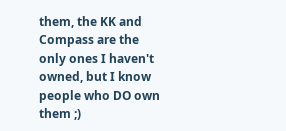them, the KK and Compass are the only ones I haven't owned, but I know people who DO own them ;)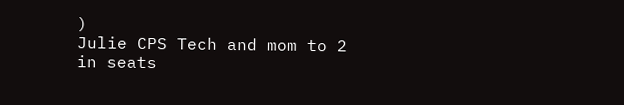)
Julie CPS Tech and mom to 2 in seats